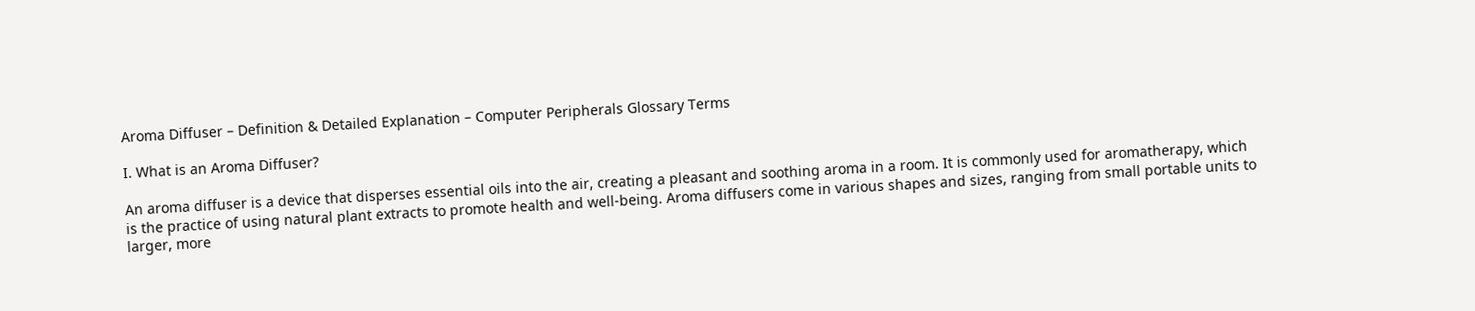Aroma Diffuser – Definition & Detailed Explanation – Computer Peripherals Glossary Terms

I. What is an Aroma Diffuser?

An aroma diffuser is a device that disperses essential oils into the air, creating a pleasant and soothing aroma in a room. It is commonly used for aromatherapy, which is the practice of using natural plant extracts to promote health and well-being. Aroma diffusers come in various shapes and sizes, ranging from small portable units to larger, more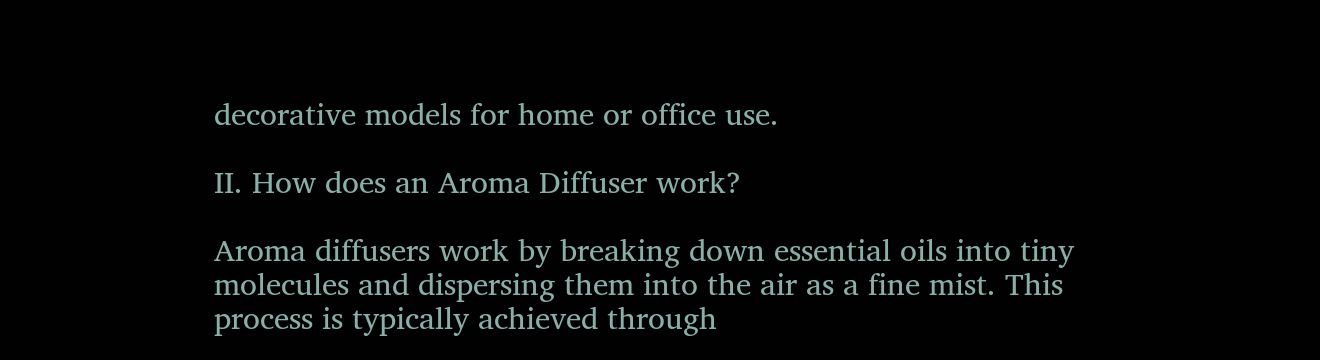decorative models for home or office use.

II. How does an Aroma Diffuser work?

Aroma diffusers work by breaking down essential oils into tiny molecules and dispersing them into the air as a fine mist. This process is typically achieved through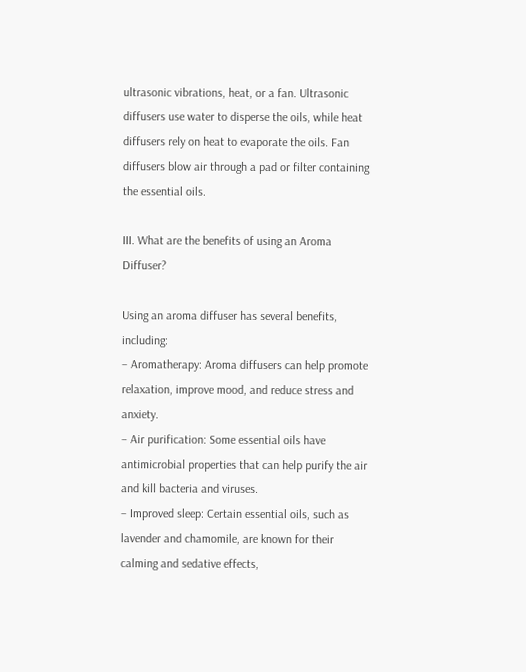ultrasonic vibrations, heat, or a fan. Ultrasonic diffusers use water to disperse the oils, while heat diffusers rely on heat to evaporate the oils. Fan diffusers blow air through a pad or filter containing the essential oils.

III. What are the benefits of using an Aroma Diffuser?

Using an aroma diffuser has several benefits, including:
– Aromatherapy: Aroma diffusers can help promote relaxation, improve mood, and reduce stress and anxiety.
– Air purification: Some essential oils have antimicrobial properties that can help purify the air and kill bacteria and viruses.
– Improved sleep: Certain essential oils, such as lavender and chamomile, are known for their calming and sedative effects,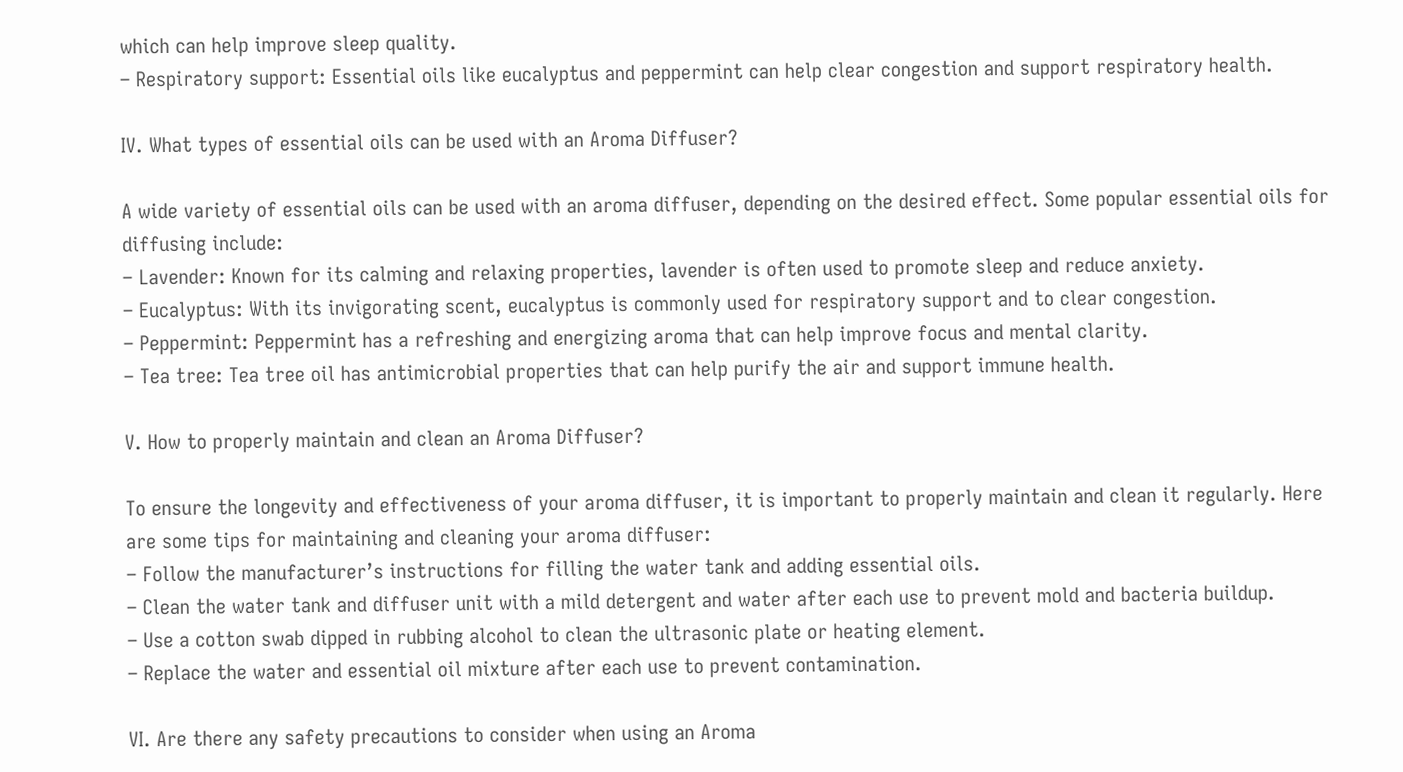which can help improve sleep quality.
– Respiratory support: Essential oils like eucalyptus and peppermint can help clear congestion and support respiratory health.

IV. What types of essential oils can be used with an Aroma Diffuser?

A wide variety of essential oils can be used with an aroma diffuser, depending on the desired effect. Some popular essential oils for diffusing include:
– Lavender: Known for its calming and relaxing properties, lavender is often used to promote sleep and reduce anxiety.
– Eucalyptus: With its invigorating scent, eucalyptus is commonly used for respiratory support and to clear congestion.
– Peppermint: Peppermint has a refreshing and energizing aroma that can help improve focus and mental clarity.
– Tea tree: Tea tree oil has antimicrobial properties that can help purify the air and support immune health.

V. How to properly maintain and clean an Aroma Diffuser?

To ensure the longevity and effectiveness of your aroma diffuser, it is important to properly maintain and clean it regularly. Here are some tips for maintaining and cleaning your aroma diffuser:
– Follow the manufacturer’s instructions for filling the water tank and adding essential oils.
– Clean the water tank and diffuser unit with a mild detergent and water after each use to prevent mold and bacteria buildup.
– Use a cotton swab dipped in rubbing alcohol to clean the ultrasonic plate or heating element.
– Replace the water and essential oil mixture after each use to prevent contamination.

VI. Are there any safety precautions to consider when using an Aroma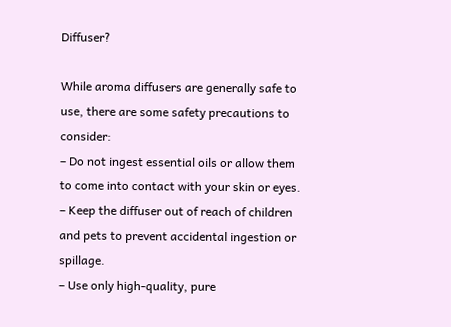Diffuser?

While aroma diffusers are generally safe to use, there are some safety precautions to consider:
– Do not ingest essential oils or allow them to come into contact with your skin or eyes.
– Keep the diffuser out of reach of children and pets to prevent accidental ingestion or spillage.
– Use only high-quality, pure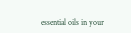essential oils in your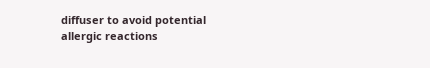diffuser to avoid potential allergic reactions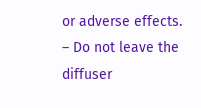or adverse effects.
– Do not leave the diffuser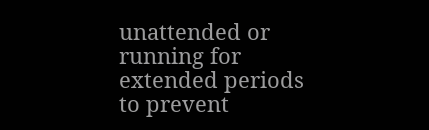unattended or running for extended periods to prevent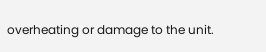overheating or damage to the unit.